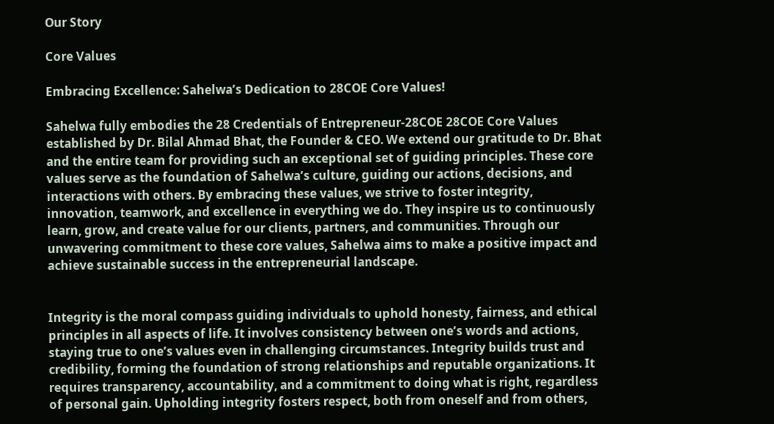Our Story

Core Values

Embracing Excellence: Sahelwa’s Dedication to 28COE Core Values!

Sahelwa fully embodies the 28 Credentials of Entrepreneur-28COE 28COE Core Values established by Dr. Bilal Ahmad Bhat, the Founder & CEO. We extend our gratitude to Dr. Bhat and the entire team for providing such an exceptional set of guiding principles. These core values serve as the foundation of Sahelwa’s culture, guiding our actions, decisions, and interactions with others. By embracing these values, we strive to foster integrity, innovation, teamwork, and excellence in everything we do. They inspire us to continuously learn, grow, and create value for our clients, partners, and communities. Through our unwavering commitment to these core values, Sahelwa aims to make a positive impact and achieve sustainable success in the entrepreneurial landscape.


Integrity is the moral compass guiding individuals to uphold honesty, fairness, and ethical principles in all aspects of life. It involves consistency between one’s words and actions, staying true to one’s values even in challenging circumstances. Integrity builds trust and credibility, forming the foundation of strong relationships and reputable organizations. It requires transparency, accountability, and a commitment to doing what is right, regardless of personal gain. Upholding integrity fosters respect, both from oneself and from others,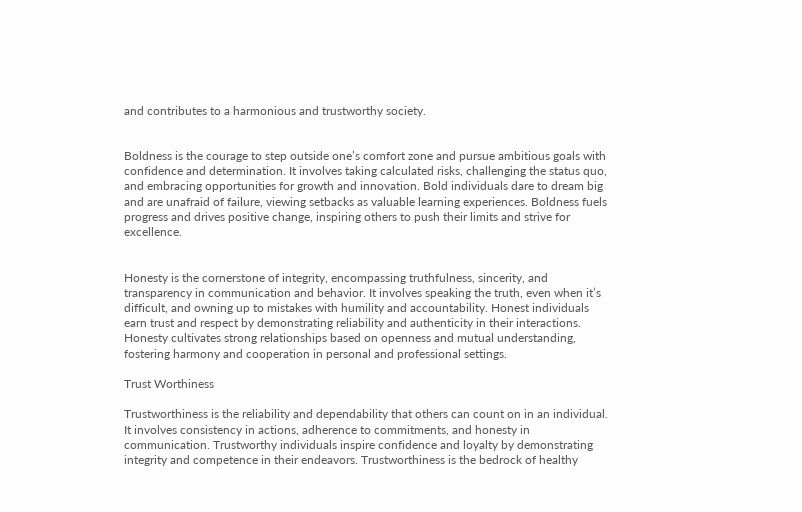and contributes to a harmonious and trustworthy society.


Boldness is the courage to step outside one’s comfort zone and pursue ambitious goals with confidence and determination. It involves taking calculated risks, challenging the status quo, and embracing opportunities for growth and innovation. Bold individuals dare to dream big and are unafraid of failure, viewing setbacks as valuable learning experiences. Boldness fuels progress and drives positive change, inspiring others to push their limits and strive for excellence.


Honesty is the cornerstone of integrity, encompassing truthfulness, sincerity, and transparency in communication and behavior. It involves speaking the truth, even when it’s difficult, and owning up to mistakes with humility and accountability. Honest individuals earn trust and respect by demonstrating reliability and authenticity in their interactions. Honesty cultivates strong relationships based on openness and mutual understanding, fostering harmony and cooperation in personal and professional settings.

Trust Worthiness

Trustworthiness is the reliability and dependability that others can count on in an individual. It involves consistency in actions, adherence to commitments, and honesty in communication. Trustworthy individuals inspire confidence and loyalty by demonstrating integrity and competence in their endeavors. Trustworthiness is the bedrock of healthy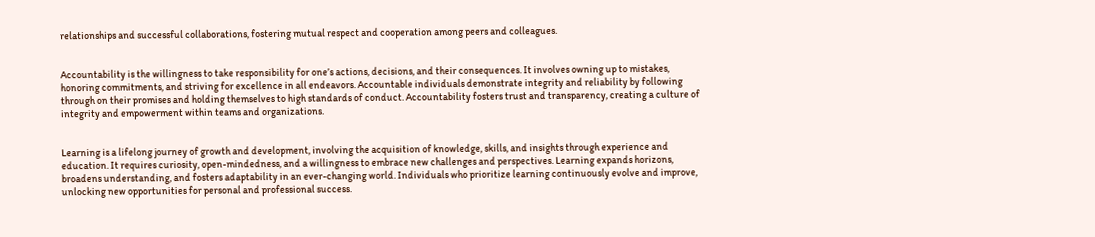relationships and successful collaborations, fostering mutual respect and cooperation among peers and colleagues.


Accountability is the willingness to take responsibility for one’s actions, decisions, and their consequences. It involves owning up to mistakes, honoring commitments, and striving for excellence in all endeavors. Accountable individuals demonstrate integrity and reliability by following through on their promises and holding themselves to high standards of conduct. Accountability fosters trust and transparency, creating a culture of integrity and empowerment within teams and organizations.


Learning is a lifelong journey of growth and development, involving the acquisition of knowledge, skills, and insights through experience and education. It requires curiosity, open-mindedness, and a willingness to embrace new challenges and perspectives. Learning expands horizons, broadens understanding, and fosters adaptability in an ever-changing world. Individuals who prioritize learning continuously evolve and improve, unlocking new opportunities for personal and professional success.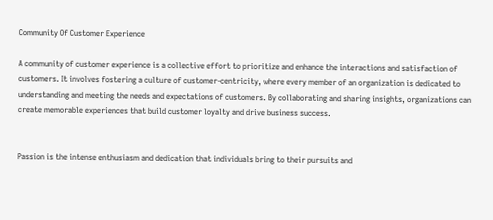Community Of Customer Experience

A community of customer experience is a collective effort to prioritize and enhance the interactions and satisfaction of customers. It involves fostering a culture of customer-centricity, where every member of an organization is dedicated to understanding and meeting the needs and expectations of customers. By collaborating and sharing insights, organizations can create memorable experiences that build customer loyalty and drive business success.


Passion is the intense enthusiasm and dedication that individuals bring to their pursuits and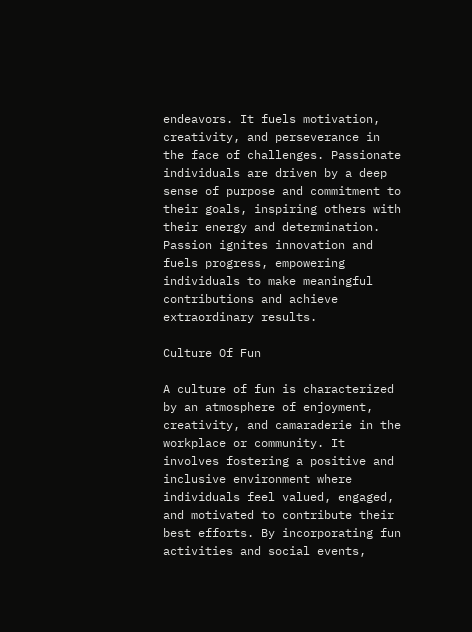endeavors. It fuels motivation, creativity, and perseverance in the face of challenges. Passionate individuals are driven by a deep sense of purpose and commitment to their goals, inspiring others with their energy and determination. Passion ignites innovation and fuels progress, empowering individuals to make meaningful contributions and achieve extraordinary results.

Culture Of Fun

A culture of fun is characterized by an atmosphere of enjoyment, creativity, and camaraderie in the workplace or community. It involves fostering a positive and inclusive environment where individuals feel valued, engaged, and motivated to contribute their best efforts. By incorporating fun activities and social events,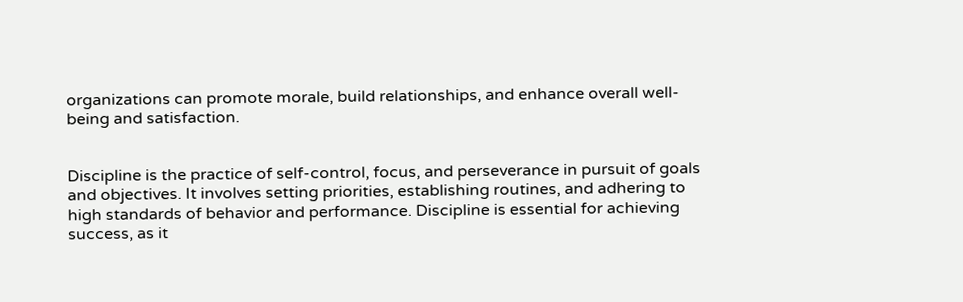organizations can promote morale, build relationships, and enhance overall well-being and satisfaction.


Discipline is the practice of self-control, focus, and perseverance in pursuit of goals and objectives. It involves setting priorities, establishing routines, and adhering to high standards of behavior and performance. Discipline is essential for achieving success, as it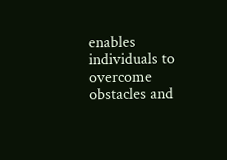enables individuals to overcome obstacles and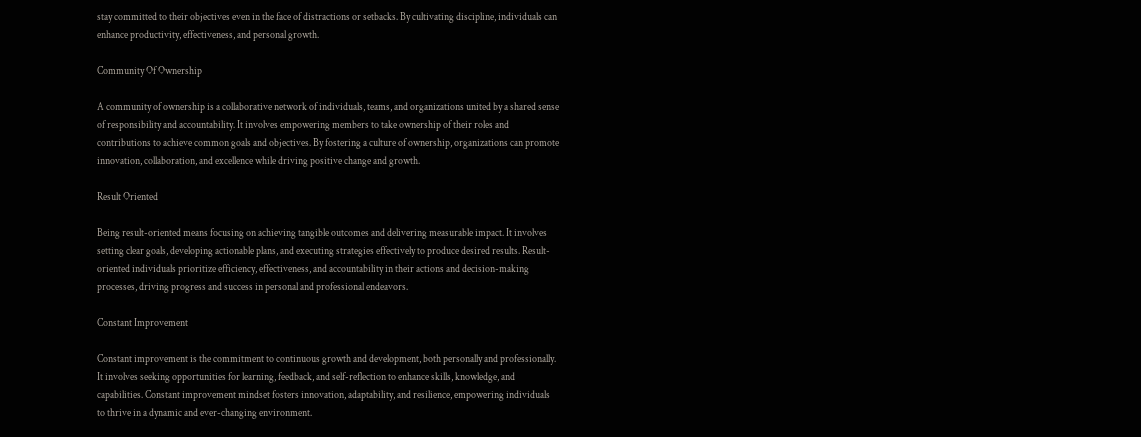stay committed to their objectives even in the face of distractions or setbacks. By cultivating discipline, individuals can enhance productivity, effectiveness, and personal growth.

Community Of Ownership

A community of ownership is a collaborative network of individuals, teams, and organizations united by a shared sense of responsibility and accountability. It involves empowering members to take ownership of their roles and contributions to achieve common goals and objectives. By fostering a culture of ownership, organizations can promote innovation, collaboration, and excellence while driving positive change and growth.

Result Oriented

Being result-oriented means focusing on achieving tangible outcomes and delivering measurable impact. It involves setting clear goals, developing actionable plans, and executing strategies effectively to produce desired results. Result-oriented individuals prioritize efficiency, effectiveness, and accountability in their actions and decision-making processes, driving progress and success in personal and professional endeavors.

Constant Improvement

Constant improvement is the commitment to continuous growth and development, both personally and professionally. It involves seeking opportunities for learning, feedback, and self-reflection to enhance skills, knowledge, and capabilities. Constant improvement mindset fosters innovation, adaptability, and resilience, empowering individuals to thrive in a dynamic and ever-changing environment.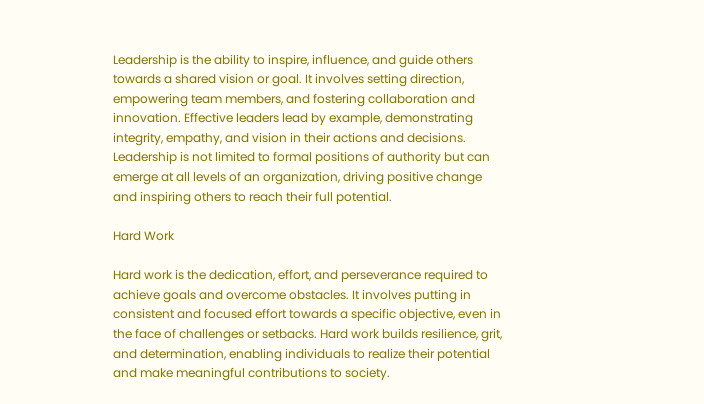Leadership is the ability to inspire, influence, and guide others towards a shared vision or goal. It involves setting direction, empowering team members, and fostering collaboration and innovation. Effective leaders lead by example, demonstrating integrity, empathy, and vision in their actions and decisions. Leadership is not limited to formal positions of authority but can emerge at all levels of an organization, driving positive change and inspiring others to reach their full potential.

Hard Work

Hard work is the dedication, effort, and perseverance required to achieve goals and overcome obstacles. It involves putting in consistent and focused effort towards a specific objective, even in the face of challenges or setbacks. Hard work builds resilience, grit, and determination, enabling individuals to realize their potential and make meaningful contributions to society.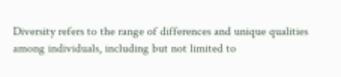Diversity refers to the range of differences and unique qualities among individuals, including but not limited to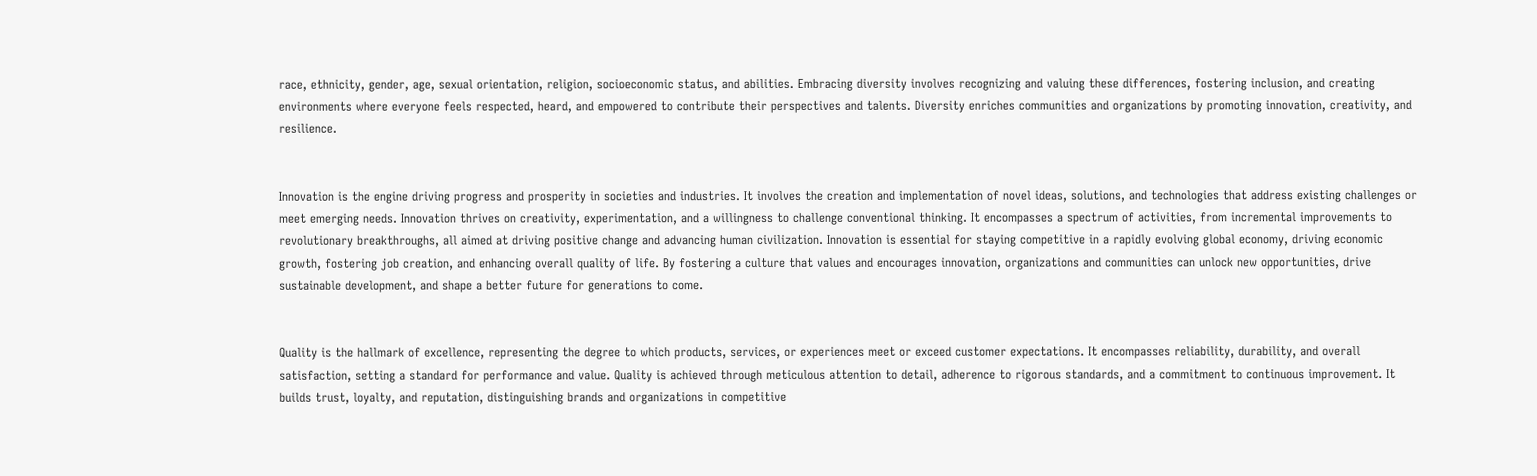race, ethnicity, gender, age, sexual orientation, religion, socioeconomic status, and abilities. Embracing diversity involves recognizing and valuing these differences, fostering inclusion, and creating environments where everyone feels respected, heard, and empowered to contribute their perspectives and talents. Diversity enriches communities and organizations by promoting innovation, creativity, and resilience.


Innovation is the engine driving progress and prosperity in societies and industries. It involves the creation and implementation of novel ideas, solutions, and technologies that address existing challenges or meet emerging needs. Innovation thrives on creativity, experimentation, and a willingness to challenge conventional thinking. It encompasses a spectrum of activities, from incremental improvements to revolutionary breakthroughs, all aimed at driving positive change and advancing human civilization. Innovation is essential for staying competitive in a rapidly evolving global economy, driving economic growth, fostering job creation, and enhancing overall quality of life. By fostering a culture that values and encourages innovation, organizations and communities can unlock new opportunities, drive sustainable development, and shape a better future for generations to come.


Quality is the hallmark of excellence, representing the degree to which products, services, or experiences meet or exceed customer expectations. It encompasses reliability, durability, and overall satisfaction, setting a standard for performance and value. Quality is achieved through meticulous attention to detail, adherence to rigorous standards, and a commitment to continuous improvement. It builds trust, loyalty, and reputation, distinguishing brands and organizations in competitive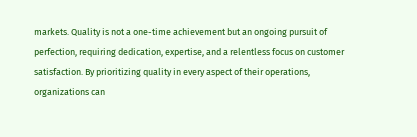markets. Quality is not a one-time achievement but an ongoing pursuit of perfection, requiring dedication, expertise, and a relentless focus on customer satisfaction. By prioritizing quality in every aspect of their operations, organizations can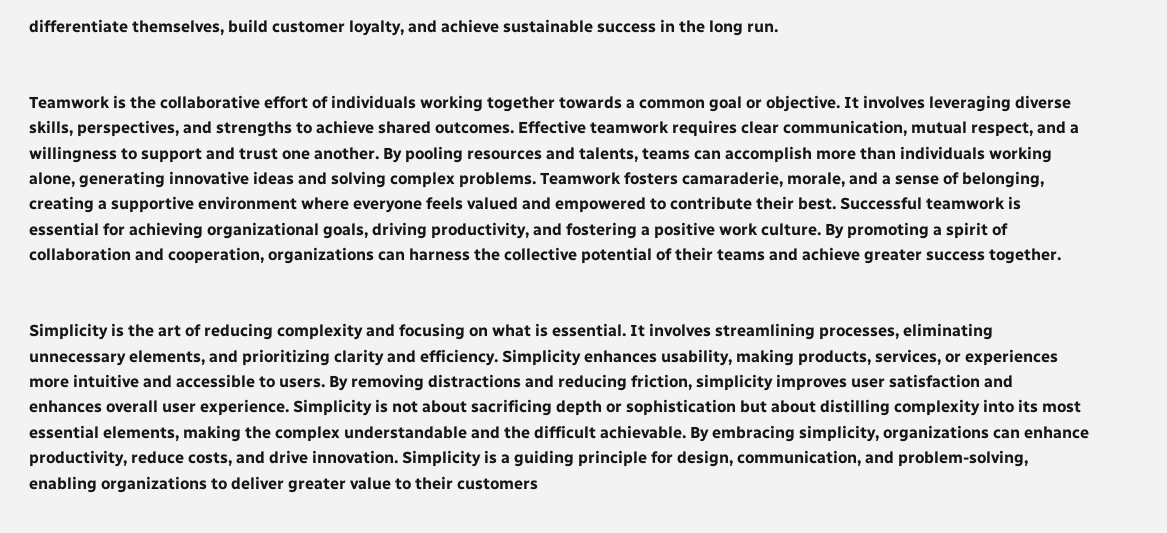differentiate themselves, build customer loyalty, and achieve sustainable success in the long run.


Teamwork is the collaborative effort of individuals working together towards a common goal or objective. It involves leveraging diverse skills, perspectives, and strengths to achieve shared outcomes. Effective teamwork requires clear communication, mutual respect, and a willingness to support and trust one another. By pooling resources and talents, teams can accomplish more than individuals working alone, generating innovative ideas and solving complex problems. Teamwork fosters camaraderie, morale, and a sense of belonging, creating a supportive environment where everyone feels valued and empowered to contribute their best. Successful teamwork is essential for achieving organizational goals, driving productivity, and fostering a positive work culture. By promoting a spirit of collaboration and cooperation, organizations can harness the collective potential of their teams and achieve greater success together.


Simplicity is the art of reducing complexity and focusing on what is essential. It involves streamlining processes, eliminating unnecessary elements, and prioritizing clarity and efficiency. Simplicity enhances usability, making products, services, or experiences more intuitive and accessible to users. By removing distractions and reducing friction, simplicity improves user satisfaction and enhances overall user experience. Simplicity is not about sacrificing depth or sophistication but about distilling complexity into its most essential elements, making the complex understandable and the difficult achievable. By embracing simplicity, organizations can enhance productivity, reduce costs, and drive innovation. Simplicity is a guiding principle for design, communication, and problem-solving, enabling organizations to deliver greater value to their customers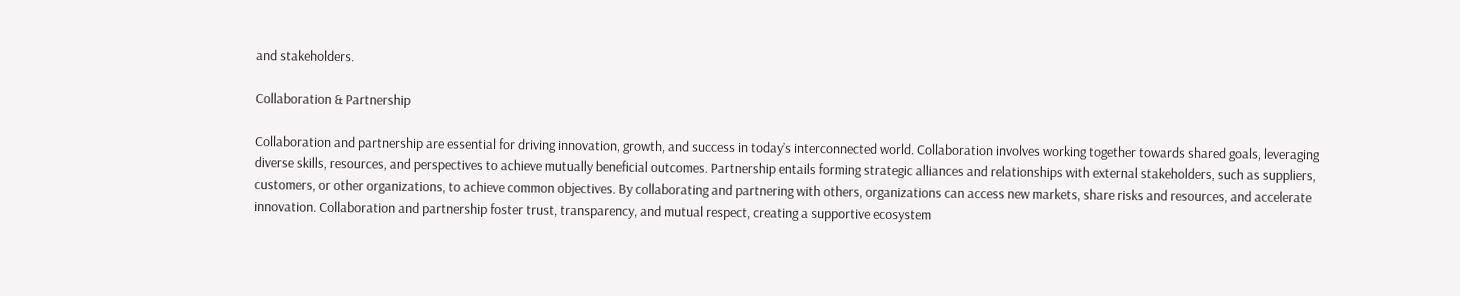and stakeholders.

Collaboration & Partnership

Collaboration and partnership are essential for driving innovation, growth, and success in today’s interconnected world. Collaboration involves working together towards shared goals, leveraging diverse skills, resources, and perspectives to achieve mutually beneficial outcomes. Partnership entails forming strategic alliances and relationships with external stakeholders, such as suppliers, customers, or other organizations, to achieve common objectives. By collaborating and partnering with others, organizations can access new markets, share risks and resources, and accelerate innovation. Collaboration and partnership foster trust, transparency, and mutual respect, creating a supportive ecosystem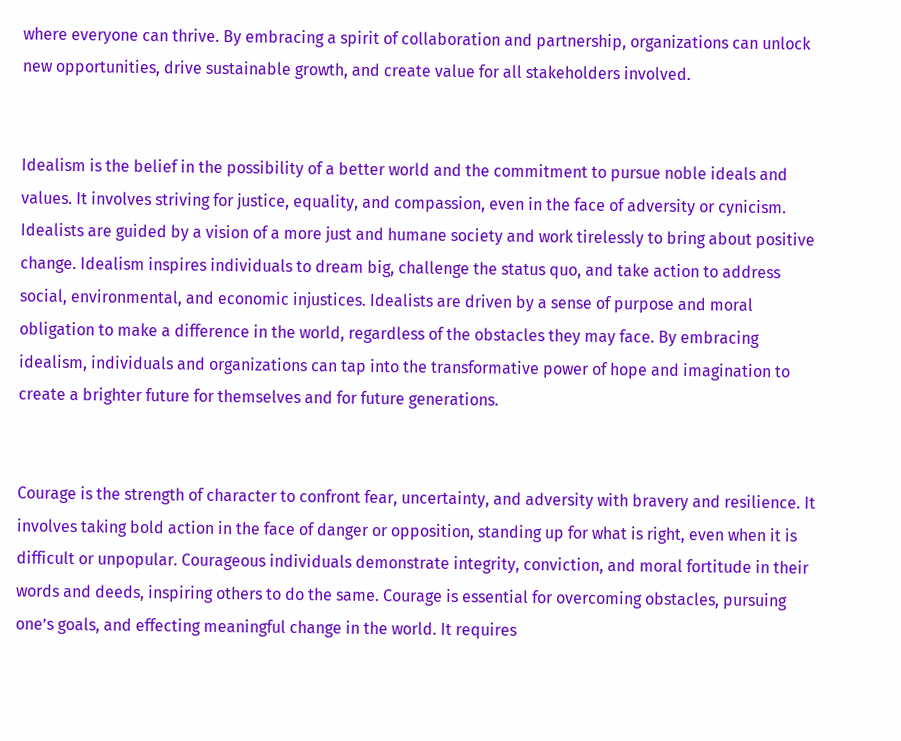where everyone can thrive. By embracing a spirit of collaboration and partnership, organizations can unlock new opportunities, drive sustainable growth, and create value for all stakeholders involved.


Idealism is the belief in the possibility of a better world and the commitment to pursue noble ideals and values. It involves striving for justice, equality, and compassion, even in the face of adversity or cynicism. Idealists are guided by a vision of a more just and humane society and work tirelessly to bring about positive change. Idealism inspires individuals to dream big, challenge the status quo, and take action to address social, environmental, and economic injustices. Idealists are driven by a sense of purpose and moral obligation to make a difference in the world, regardless of the obstacles they may face. By embracing idealism, individuals and organizations can tap into the transformative power of hope and imagination to create a brighter future for themselves and for future generations.


Courage is the strength of character to confront fear, uncertainty, and adversity with bravery and resilience. It involves taking bold action in the face of danger or opposition, standing up for what is right, even when it is difficult or unpopular. Courageous individuals demonstrate integrity, conviction, and moral fortitude in their words and deeds, inspiring others to do the same. Courage is essential for overcoming obstacles, pursuing one’s goals, and effecting meaningful change in the world. It requires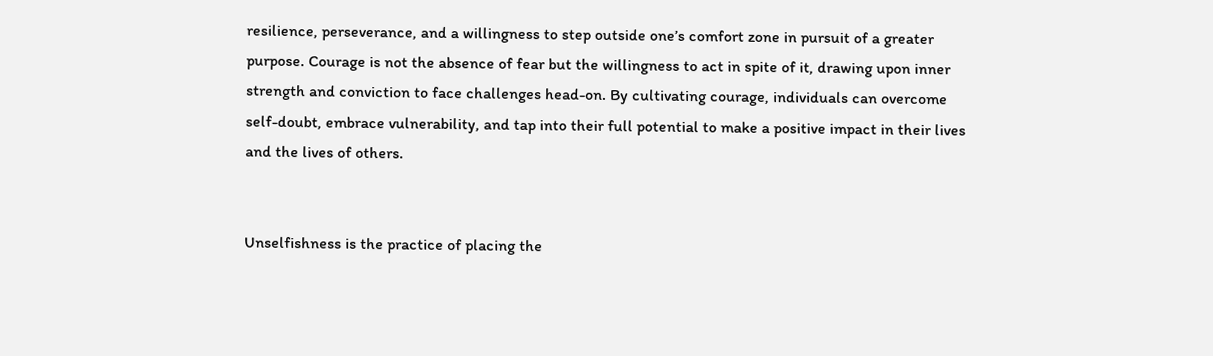resilience, perseverance, and a willingness to step outside one’s comfort zone in pursuit of a greater purpose. Courage is not the absence of fear but the willingness to act in spite of it, drawing upon inner strength and conviction to face challenges head-on. By cultivating courage, individuals can overcome self-doubt, embrace vulnerability, and tap into their full potential to make a positive impact in their lives and the lives of others.


Unselfishness is the practice of placing the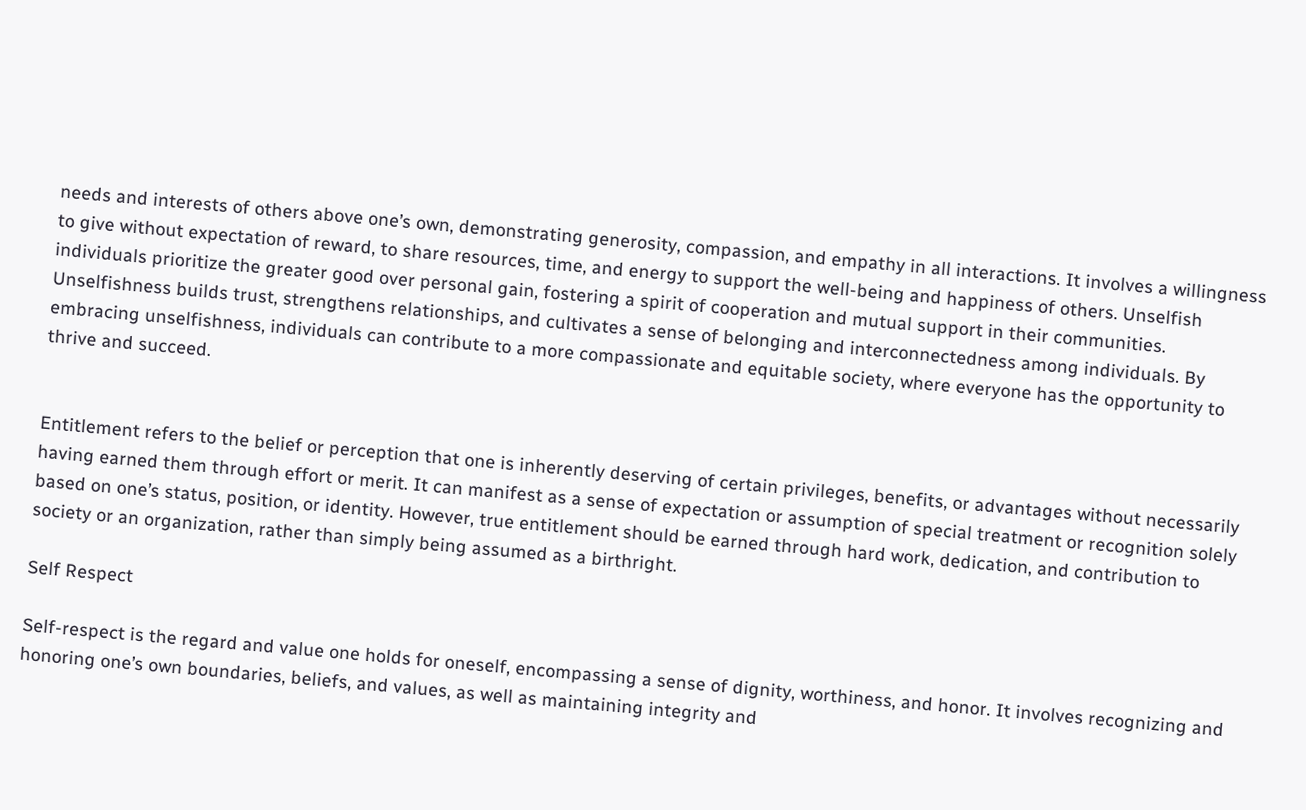needs and interests of others above one’s own, demonstrating generosity, compassion, and empathy in all interactions. It involves a willingness to give without expectation of reward, to share resources, time, and energy to support the well-being and happiness of others. Unselfish individuals prioritize the greater good over personal gain, fostering a spirit of cooperation and mutual support in their communities. Unselfishness builds trust, strengthens relationships, and cultivates a sense of belonging and interconnectedness among individuals. By embracing unselfishness, individuals can contribute to a more compassionate and equitable society, where everyone has the opportunity to thrive and succeed.


Entitlement refers to the belief or perception that one is inherently deserving of certain privileges, benefits, or advantages without necessarily having earned them through effort or merit. It can manifest as a sense of expectation or assumption of special treatment or recognition solely based on one’s status, position, or identity. However, true entitlement should be earned through hard work, dedication, and contribution to society or an organization, rather than simply being assumed as a birthright.

Self Respect

Self-respect is the regard and value one holds for oneself, encompassing a sense of dignity, worthiness, and honor. It involves recognizing and honoring one’s own boundaries, beliefs, and values, as well as maintaining integrity and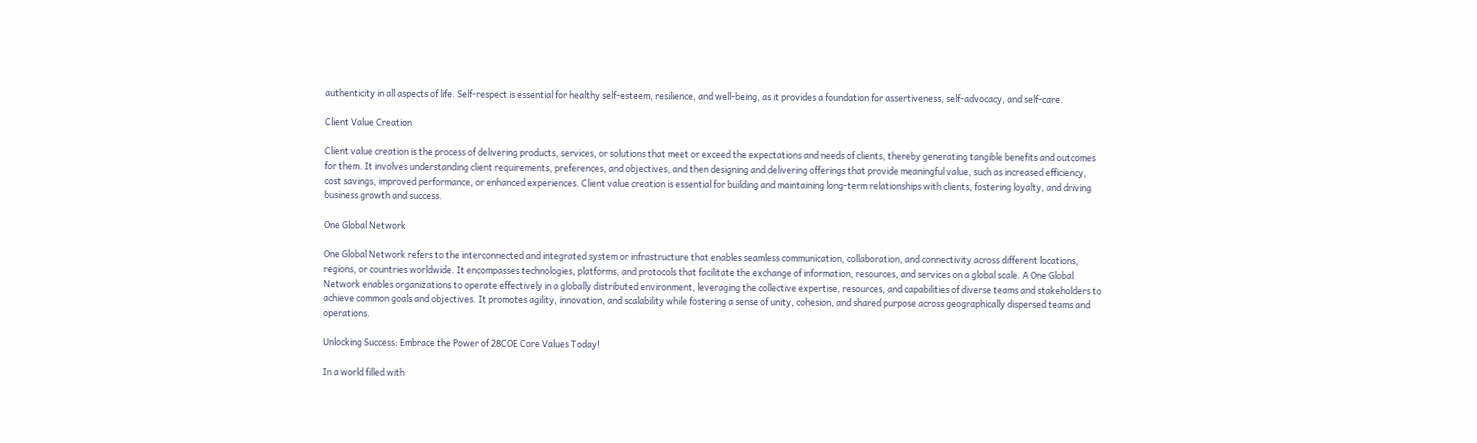authenticity in all aspects of life. Self-respect is essential for healthy self-esteem, resilience, and well-being, as it provides a foundation for assertiveness, self-advocacy, and self-care.

Client Value Creation

Client value creation is the process of delivering products, services, or solutions that meet or exceed the expectations and needs of clients, thereby generating tangible benefits and outcomes for them. It involves understanding client requirements, preferences, and objectives, and then designing and delivering offerings that provide meaningful value, such as increased efficiency, cost savings, improved performance, or enhanced experiences. Client value creation is essential for building and maintaining long-term relationships with clients, fostering loyalty, and driving business growth and success.

One Global Network

One Global Network refers to the interconnected and integrated system or infrastructure that enables seamless communication, collaboration, and connectivity across different locations, regions, or countries worldwide. It encompasses technologies, platforms, and protocols that facilitate the exchange of information, resources, and services on a global scale. A One Global Network enables organizations to operate effectively in a globally distributed environment, leveraging the collective expertise, resources, and capabilities of diverse teams and stakeholders to achieve common goals and objectives. It promotes agility, innovation, and scalability while fostering a sense of unity, cohesion, and shared purpose across geographically dispersed teams and operations.

Unlocking Success: Embrace the Power of 28COE Core Values Today!

In a world filled with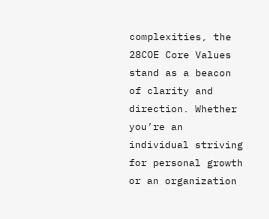complexities, the 28COE Core Values stand as a beacon of clarity and direction. Whether you’re an individual striving for personal growth or an organization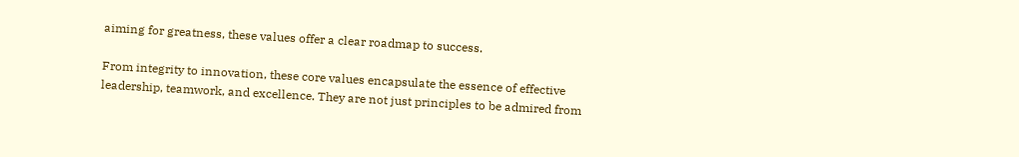aiming for greatness, these values offer a clear roadmap to success.

From integrity to innovation, these core values encapsulate the essence of effective leadership, teamwork, and excellence. They are not just principles to be admired from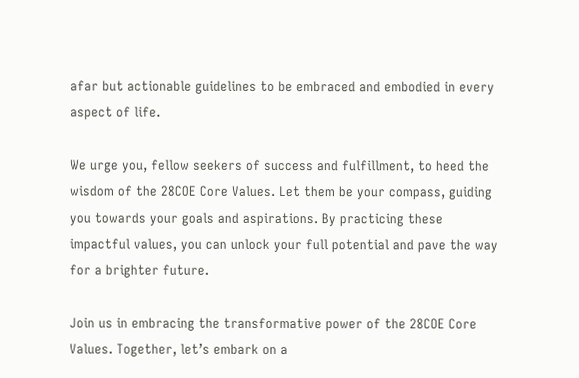afar but actionable guidelines to be embraced and embodied in every aspect of life.

We urge you, fellow seekers of success and fulfillment, to heed the wisdom of the 28COE Core Values. Let them be your compass, guiding you towards your goals and aspirations. By practicing these impactful values, you can unlock your full potential and pave the way for a brighter future.

Join us in embracing the transformative power of the 28COE Core Values. Together, let’s embark on a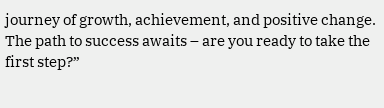journey of growth, achievement, and positive change. The path to success awaits – are you ready to take the first step?”